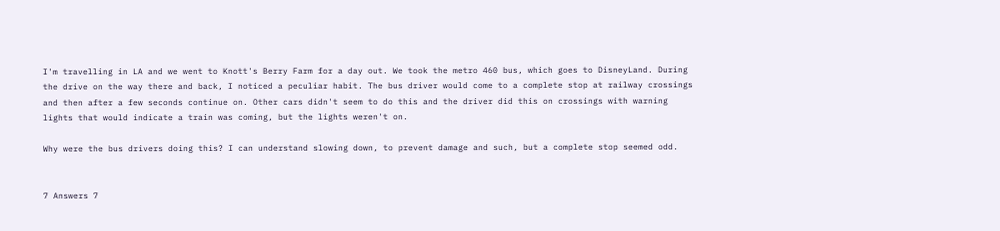I'm travelling in LA and we went to Knott's Berry Farm for a day out. We took the metro 460 bus, which goes to DisneyLand. During the drive on the way there and back, I noticed a peculiar habit. The bus driver would come to a complete stop at railway crossings and then after a few seconds continue on. Other cars didn't seem to do this and the driver did this on crossings with warning lights that would indicate a train was coming, but the lights weren't on.

Why were the bus drivers doing this? I can understand slowing down, to prevent damage and such, but a complete stop seemed odd.


7 Answers 7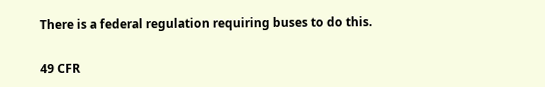There is a federal regulation requiring buses to do this.

49 CFR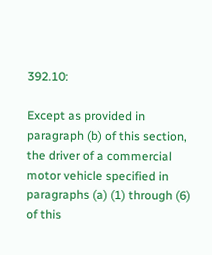392.10:

Except as provided in paragraph (b) of this section, the driver of a commercial motor vehicle specified in paragraphs (a) (1) through (6) of this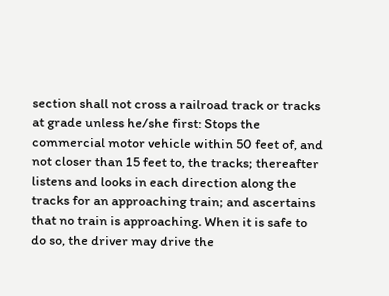section shall not cross a railroad track or tracks at grade unless he/she first: Stops the commercial motor vehicle within 50 feet of, and not closer than 15 feet to, the tracks; thereafter listens and looks in each direction along the tracks for an approaching train; and ascertains that no train is approaching. When it is safe to do so, the driver may drive the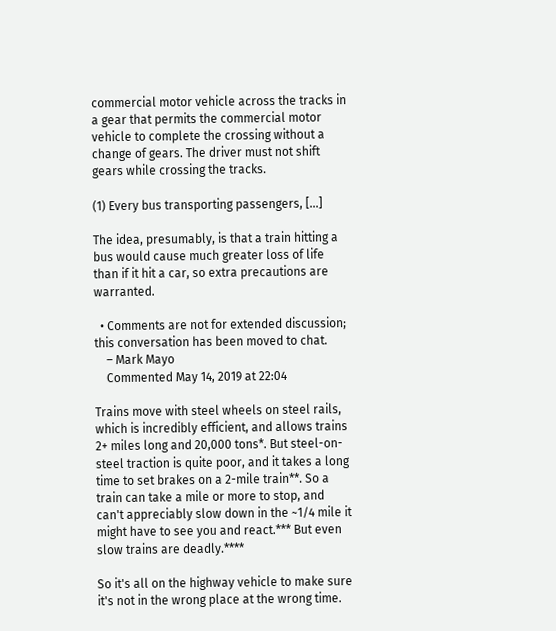commercial motor vehicle across the tracks in a gear that permits the commercial motor vehicle to complete the crossing without a change of gears. The driver must not shift gears while crossing the tracks.

(1) Every bus transporting passengers, [...]

The idea, presumably, is that a train hitting a bus would cause much greater loss of life than if it hit a car, so extra precautions are warranted.

  • Comments are not for extended discussion; this conversation has been moved to chat.
    – Mark Mayo
    Commented May 14, 2019 at 22:04

Trains move with steel wheels on steel rails, which is incredibly efficient, and allows trains 2+ miles long and 20,000 tons*. But steel-on-steel traction is quite poor, and it takes a long time to set brakes on a 2-mile train**. So a train can take a mile or more to stop, and can't appreciably slow down in the ~1/4 mile it might have to see you and react.*** But even slow trains are deadly.****

So it's all on the highway vehicle to make sure it's not in the wrong place at the wrong time.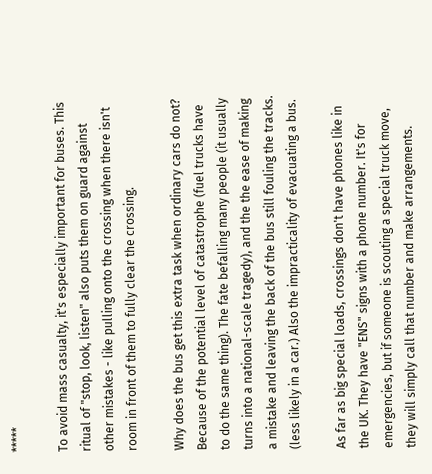*****

To avoid mass casualty, it's especially important for buses. This ritual of "stop, look, listen" also puts them on guard against other mistakes - like pulling onto the crossing when there isn't room in front of them to fully clear the crossing.

Why does the bus get this extra task when ordinary cars do not? Because of the potential level of catastrophe (fuel trucks have to do the same thing). The fate befalling many people (it usually turns into a national-scale tragedy), and the the ease of making a mistake and leaving the back of the bus still fouling the tracks. (less likely in a car.) Also the impracticality of evacuating a bus.

As far as big special loads, crossings don't have phones like in the UK. They have "ENS" signs with a phone number. It's for emergencies, but if someone is scouting a special truck move, they will simply call that number and make arrangements.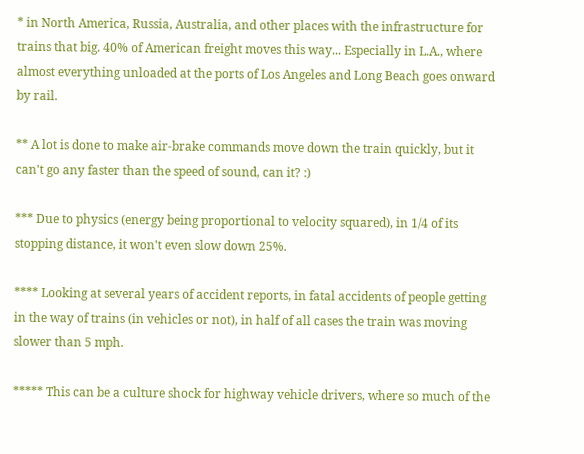* in North America, Russia, Australia, and other places with the infrastructure for trains that big. 40% of American freight moves this way... Especially in L.A., where almost everything unloaded at the ports of Los Angeles and Long Beach goes onward by rail.

** A lot is done to make air-brake commands move down the train quickly, but it can't go any faster than the speed of sound, can it? :)

*** Due to physics (energy being proportional to velocity squared), in 1/4 of its stopping distance, it won't even slow down 25%.

**** Looking at several years of accident reports, in fatal accidents of people getting in the way of trains (in vehicles or not), in half of all cases the train was moving slower than 5 mph.

***** This can be a culture shock for highway vehicle drivers, where so much of the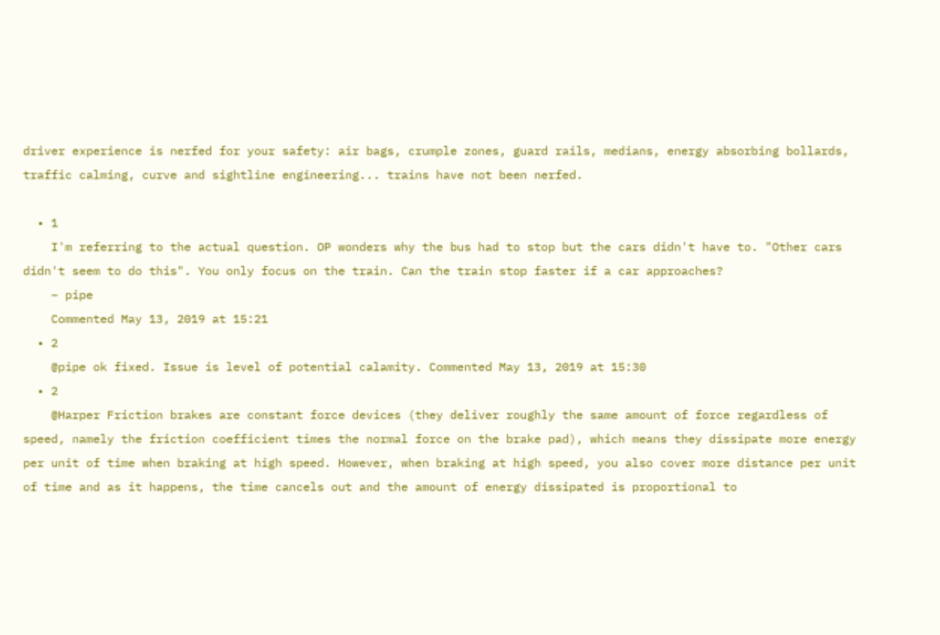driver experience is nerfed for your safety: air bags, crumple zones, guard rails, medians, energy absorbing bollards, traffic calming, curve and sightline engineering... trains have not been nerfed.

  • 1
    I'm referring to the actual question. OP wonders why the bus had to stop but the cars didn't have to. "Other cars didn't seem to do this". You only focus on the train. Can the train stop faster if a car approaches?
    – pipe
    Commented May 13, 2019 at 15:21
  • 2
    @pipe ok fixed. Issue is level of potential calamity. Commented May 13, 2019 at 15:30
  • 2
    @Harper Friction brakes are constant force devices (they deliver roughly the same amount of force regardless of speed, namely the friction coefficient times the normal force on the brake pad), which means they dissipate more energy per unit of time when braking at high speed. However, when braking at high speed, you also cover more distance per unit of time and as it happens, the time cancels out and the amount of energy dissipated is proportional to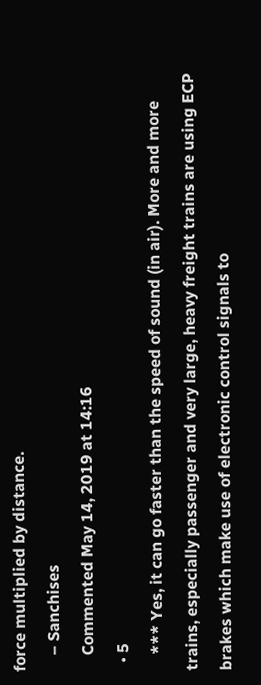force multiplied by distance.
    – Sanchises
    Commented May 14, 2019 at 14:16
  • 5
    *** Yes, it can go faster than the speed of sound (in air). More and more trains, especially passenger and very large, heavy freight trains are using ECP brakes which make use of electronic control signals to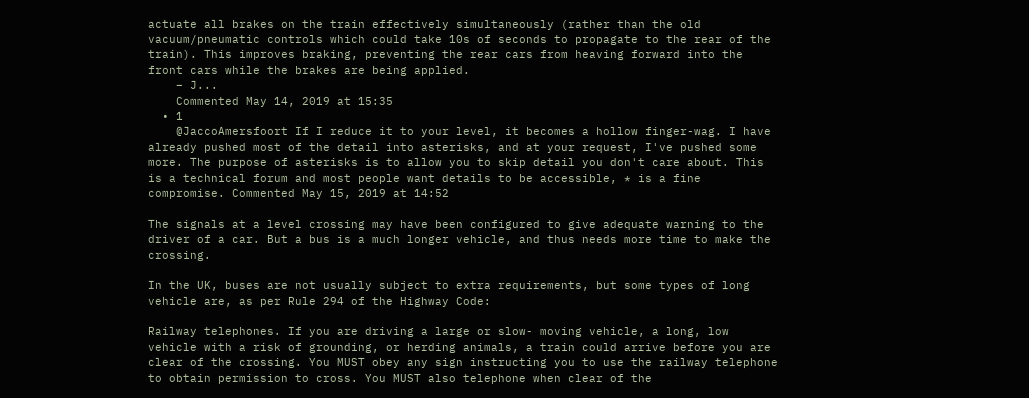actuate all brakes on the train effectively simultaneously (rather than the old vacuum/pneumatic controls which could take 10s of seconds to propagate to the rear of the train). This improves braking, preventing the rear cars from heaving forward into the front cars while the brakes are being applied.
    – J...
    Commented May 14, 2019 at 15:35
  • 1
    @JaccoAmersfoort If I reduce it to your level, it becomes a hollow finger-wag. I have already pushed most of the detail into asterisks, and at your request, I've pushed some more. The purpose of asterisks is to allow you to skip detail you don't care about. This is a technical forum and most people want details to be accessible, * is a fine compromise. Commented May 15, 2019 at 14:52

The signals at a level crossing may have been configured to give adequate warning to the driver of a car. But a bus is a much longer vehicle, and thus needs more time to make the crossing.

In the UK, buses are not usually subject to extra requirements, but some types of long vehicle are, as per Rule 294 of the Highway Code:

Railway telephones. If you are driving a large or slow- moving vehicle, a long, low vehicle with a risk of grounding, or herding animals, a train could arrive before you are clear of the crossing. You MUST obey any sign instructing you to use the railway telephone to obtain permission to cross. You MUST also telephone when clear of the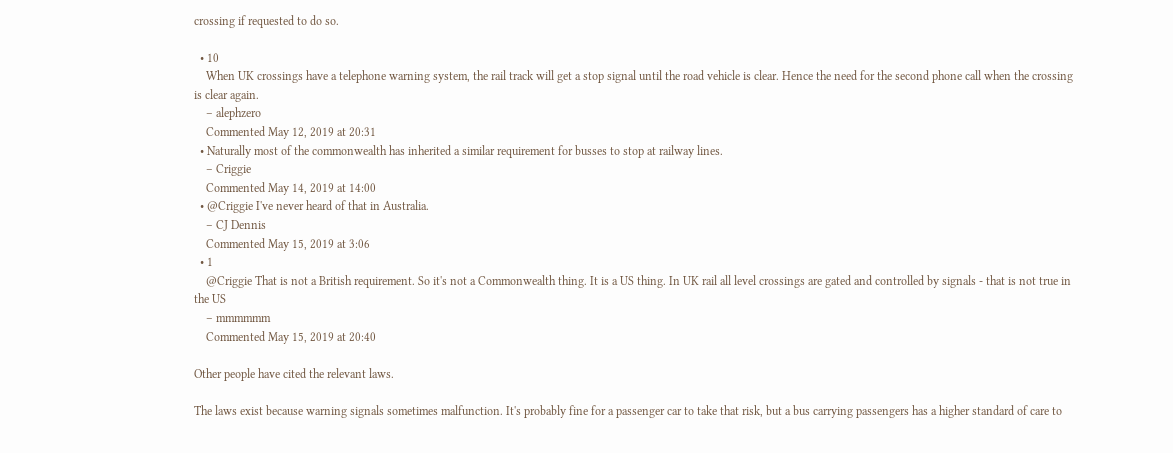crossing if requested to do so.

  • 10
    When UK crossings have a telephone warning system, the rail track will get a stop signal until the road vehicle is clear. Hence the need for the second phone call when the crossing is clear again.
    – alephzero
    Commented May 12, 2019 at 20:31
  • Naturally most of the commonwealth has inherited a similar requirement for busses to stop at railway lines.
    – Criggie
    Commented May 14, 2019 at 14:00
  • @Criggie I've never heard of that in Australia.
    – CJ Dennis
    Commented May 15, 2019 at 3:06
  • 1
    @Criggie That is not a British requirement. So it's not a Commonwealth thing. It is a US thing. In UK rail all level crossings are gated and controlled by signals - that is not true in the US
    – mmmmmm
    Commented May 15, 2019 at 20:40

Other people have cited the relevant laws.

The laws exist because warning signals sometimes malfunction. It's probably fine for a passenger car to take that risk, but a bus carrying passengers has a higher standard of care to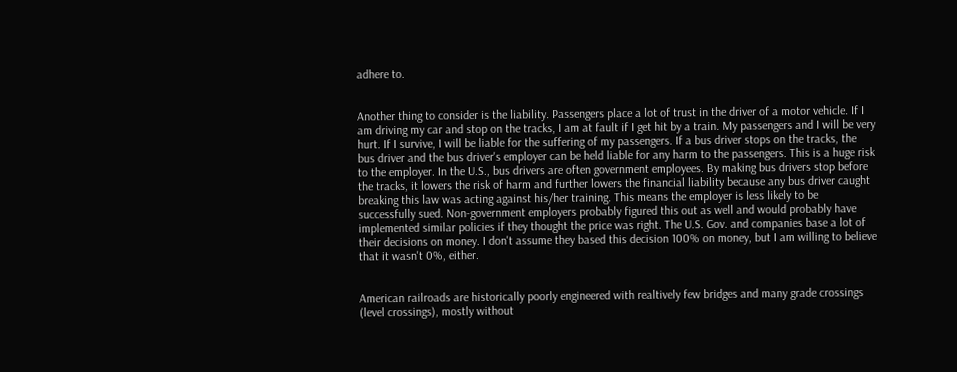adhere to.


Another thing to consider is the liability. Passengers place a lot of trust in the driver of a motor vehicle. If I am driving my car and stop on the tracks, I am at fault if I get hit by a train. My passengers and I will be very hurt. If I survive, I will be liable for the suffering of my passengers. If a bus driver stops on the tracks, the bus driver and the bus driver's employer can be held liable for any harm to the passengers. This is a huge risk to the employer. In the U.S., bus drivers are often government employees. By making bus drivers stop before the tracks, it lowers the risk of harm and further lowers the financial liability because any bus driver caught breaking this law was acting against his/her training. This means the employer is less likely to be successfully sued. Non-government employers probably figured this out as well and would probably have implemented similar policies if they thought the price was right. The U.S. Gov. and companies base a lot of their decisions on money. I don't assume they based this decision 100% on money, but I am willing to believe that it wasn't 0%, either.


American railroads are historically poorly engineered with realtively few bridges and many grade crossings (level crossings), mostly without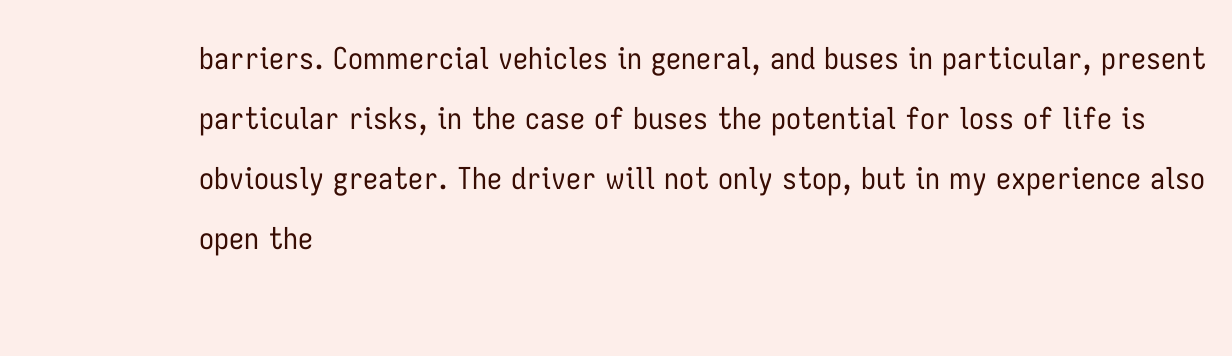barriers. Commercial vehicles in general, and buses in particular, present particular risks, in the case of buses the potential for loss of life is obviously greater. The driver will not only stop, but in my experience also open the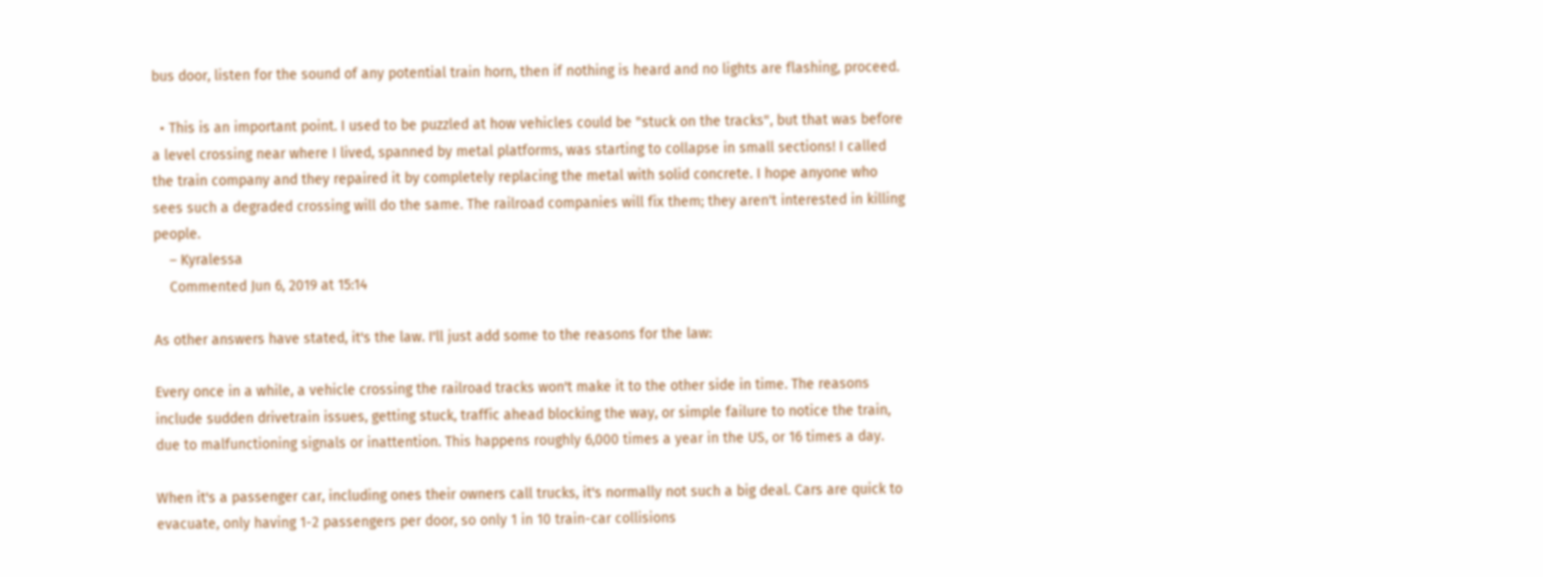bus door, listen for the sound of any potential train horn, then if nothing is heard and no lights are flashing, proceed.

  • This is an important point. I used to be puzzled at how vehicles could be "stuck on the tracks", but that was before a level crossing near where I lived, spanned by metal platforms, was starting to collapse in small sections! I called the train company and they repaired it by completely replacing the metal with solid concrete. I hope anyone who sees such a degraded crossing will do the same. The railroad companies will fix them; they aren't interested in killing people.
    – Kyralessa
    Commented Jun 6, 2019 at 15:14

As other answers have stated, it's the law. I'll just add some to the reasons for the law:

Every once in a while, a vehicle crossing the railroad tracks won't make it to the other side in time. The reasons include sudden drivetrain issues, getting stuck, traffic ahead blocking the way, or simple failure to notice the train, due to malfunctioning signals or inattention. This happens roughly 6,000 times a year in the US, or 16 times a day.

When it's a passenger car, including ones their owners call trucks, it's normally not such a big deal. Cars are quick to evacuate, only having 1-2 passengers per door, so only 1 in 10 train-car collisions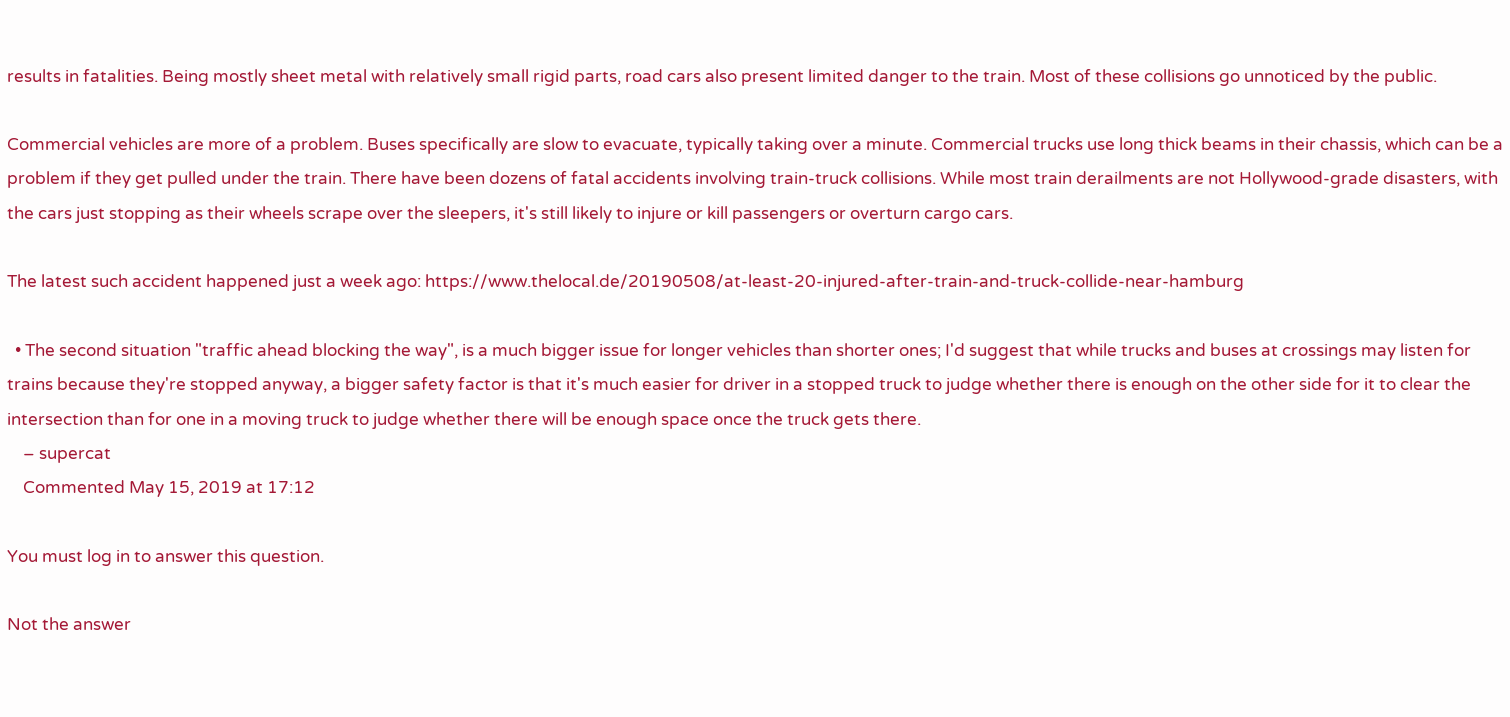results in fatalities. Being mostly sheet metal with relatively small rigid parts, road cars also present limited danger to the train. Most of these collisions go unnoticed by the public.

Commercial vehicles are more of a problem. Buses specifically are slow to evacuate, typically taking over a minute. Commercial trucks use long thick beams in their chassis, which can be a problem if they get pulled under the train. There have been dozens of fatal accidents involving train-truck collisions. While most train derailments are not Hollywood-grade disasters, with the cars just stopping as their wheels scrape over the sleepers, it's still likely to injure or kill passengers or overturn cargo cars.

The latest such accident happened just a week ago: https://www.thelocal.de/20190508/at-least-20-injured-after-train-and-truck-collide-near-hamburg

  • The second situation "traffic ahead blocking the way", is a much bigger issue for longer vehicles than shorter ones; I'd suggest that while trucks and buses at crossings may listen for trains because they're stopped anyway, a bigger safety factor is that it's much easier for driver in a stopped truck to judge whether there is enough on the other side for it to clear the intersection than for one in a moving truck to judge whether there will be enough space once the truck gets there.
    – supercat
    Commented May 15, 2019 at 17:12

You must log in to answer this question.

Not the answer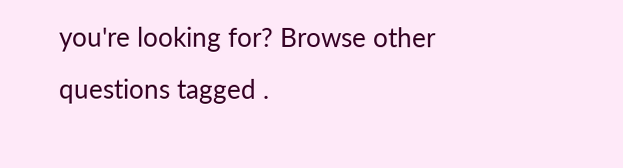you're looking for? Browse other questions tagged .